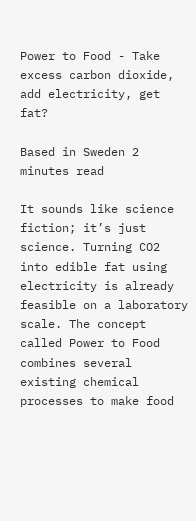Power to Food - Take excess carbon dioxide, add electricity, get fat?

Based in Sweden 2 minutes read

It sounds like science fiction; it’s just science. Turning CO2 into edible fat using electricity is already feasible on a laboratory scale. The concept called Power to Food combines several existing chemical processes to make food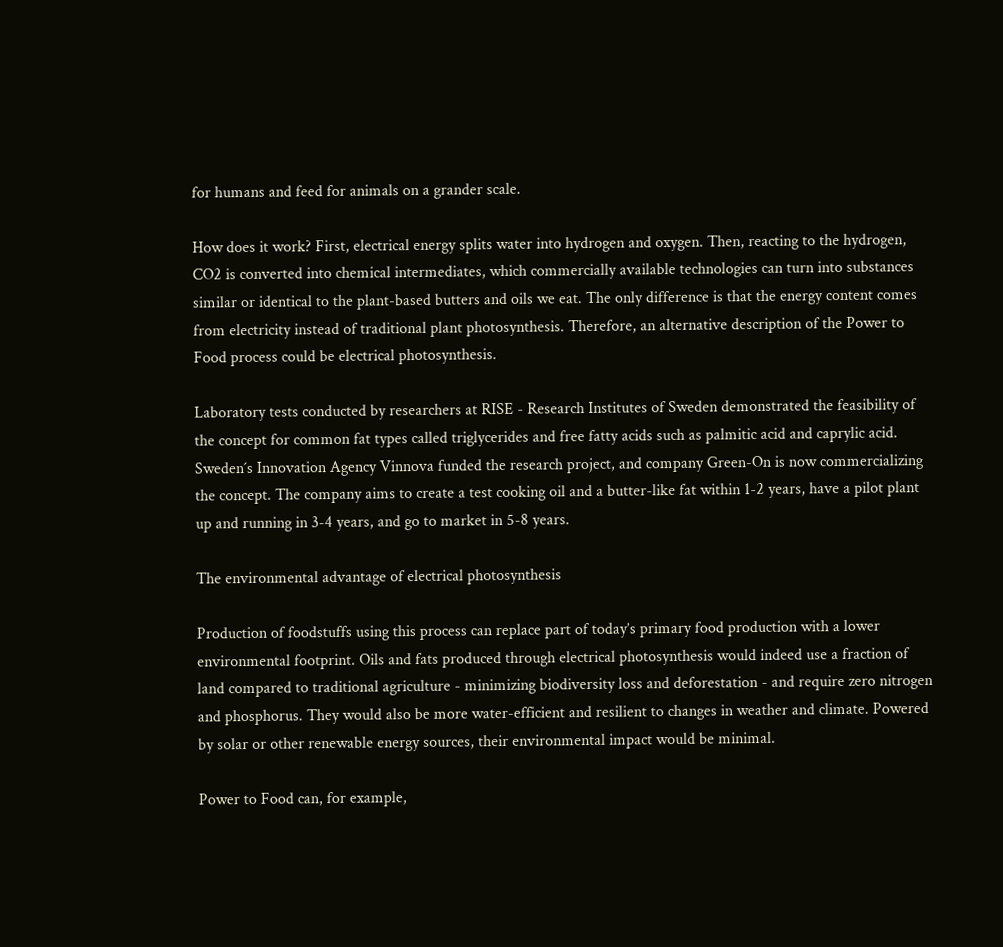for humans and feed for animals on a grander scale.

How does it work? First, electrical energy splits water into hydrogen and oxygen. Then, reacting to the hydrogen, CO2 is converted into chemical intermediates, which commercially available technologies can turn into substances similar or identical to the plant-based butters and oils we eat. The only difference is that the energy content comes from electricity instead of traditional plant photosynthesis. Therefore, an alternative description of the Power to Food process could be electrical photosynthesis.

Laboratory tests conducted by researchers at RISE - Research Institutes of Sweden demonstrated the feasibility of the concept for common fat types called triglycerides and free fatty acids such as palmitic acid and caprylic acid. Sweden´s Innovation Agency Vinnova funded the research project, and company Green-On is now commercializing the concept. The company aims to create a test cooking oil and a butter-like fat within 1-2 years, have a pilot plant up and running in 3-4 years, and go to market in 5-8 years.

The environmental advantage of electrical photosynthesis

Production of foodstuffs using this process can replace part of today’s primary food production with a lower environmental footprint. Oils and fats produced through electrical photosynthesis would indeed use a fraction of land compared to traditional agriculture - minimizing biodiversity loss and deforestation - and require zero nitrogen and phosphorus. They would also be more water-efficient and resilient to changes in weather and climate. Powered by solar or other renewable energy sources, their environmental impact would be minimal.

Power to Food can, for example,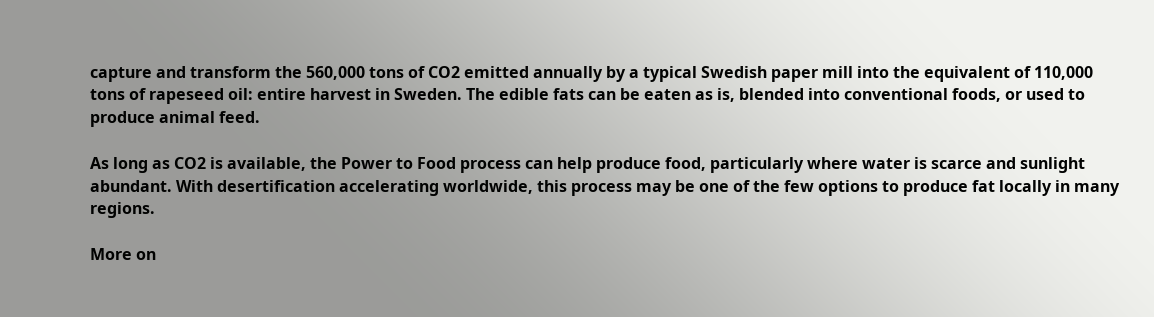capture and transform the 560,000 tons of CO2 emitted annually by a typical Swedish paper mill into the equivalent of 110,000 tons of rapeseed oil: entire harvest in Sweden. The edible fats can be eaten as is, blended into conventional foods, or used to produce animal feed.

As long as CO2 is available, the Power to Food process can help produce food, particularly where water is scarce and sunlight abundant. With desertification accelerating worldwide, this process may be one of the few options to produce fat locally in many regions.

More on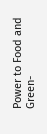Power to Food and Green-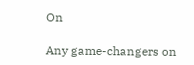On

Any game-changers on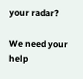your radar?

We need your help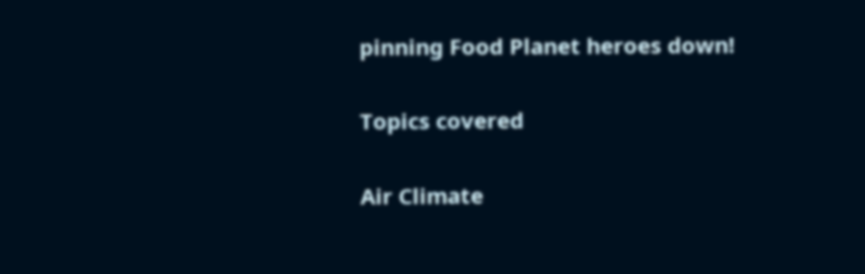pinning Food Planet heroes down!

Topics covered

Air Climate